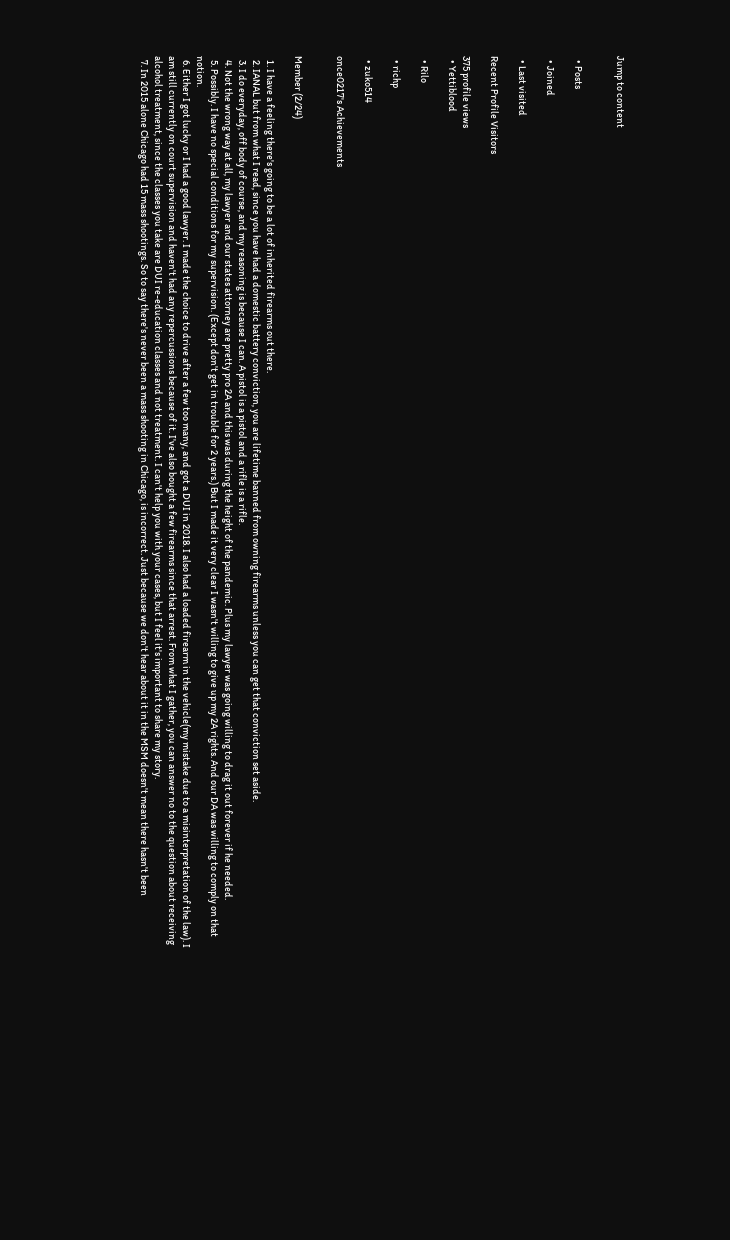Jump to content


  • Posts

  • Joined

  • Last visited

Recent Profile Visitors

375 profile views
  • Yettiblood

  • Rilo

  • richp

  • zuko514

once0217's Achievements


Member (2/24)

  1. I have a feeling there's going to be a lot of inherited firearms out there.
  2. IANAL but from what I read, since you have had a domestic battery conviction, you are lifetime banned from owning firearms unless you can get that conviction set aside.
  3. I do everyday, off body of course, and my reasoning is because I can. A pistol is a pistol and a rifle is a rifle.
  4. Not the wrong way at all, my lawyer and our states attorney are pretty pro 2A and this was during the height of the pandemic. Plus my lawyer was going willing to drag it out forever if he needed.
  5. Possibly. I have no special conditions for my supervision. (Except don't get in trouble for 2 years.) But I made it very clear I wasn't willing to give up my 2A rights. And our DA was willing to comply on that notion.
  6. Either I got lucky or I had a good lawyer. I made the choice to drive after a few too many, and got a DUI in 2018. I also had a loaded firearm in the vehicle(my mistake due to a misinterpretation of the law). I am still currently on court supervision and haven't had any repercussions because of it. I've also bought a few firearms since that arrest. From what I gather, you can answer no to the question about receiving alcohol treatment, since the classes you take are DUI re-education classes and not treatment. I can't help you with your cases, but I feel it's important to share my story.
  7. In 2015 alone Chicago had 15 mass shootings. So to say there's never been a mass shooting in Chicago, is incorrect. Just because we don't hear about it in the MSM doesn't mean there hasn't been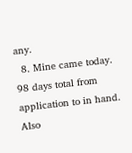any.
  8. Mine came today. 98 days total from application to in hand. Also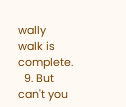wally walk is complete.
  9. But can't you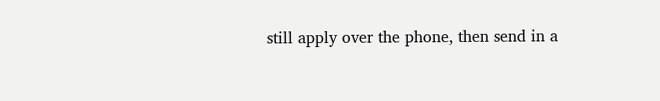still apply over the phone, then send in a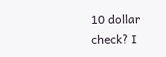10 dollar check? I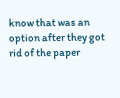know that was an option after they got rid of the paper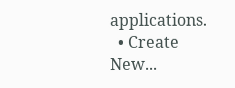applications.
  • Create New...